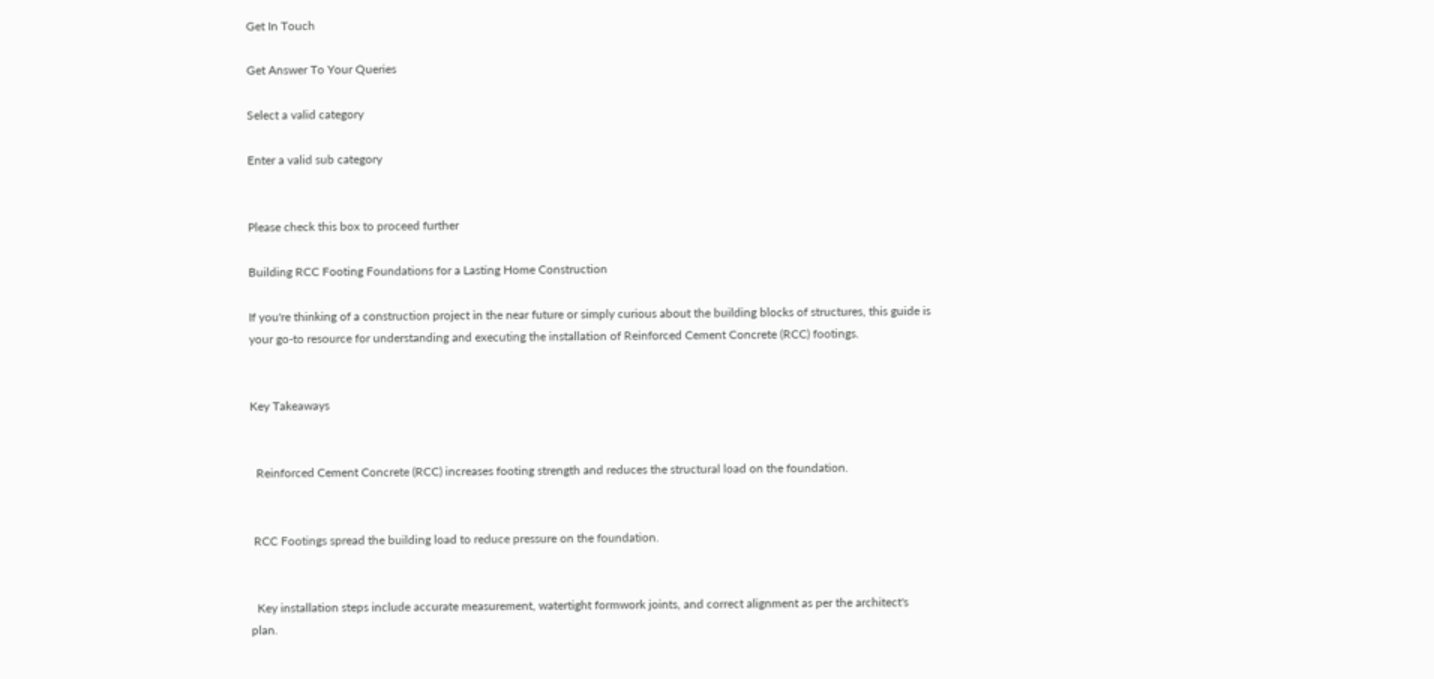Get In Touch

Get Answer To Your Queries

Select a valid category

Enter a valid sub category


Please check this box to proceed further

Building RCC Footing Foundations for a Lasting Home Construction

If you're thinking of a construction project in the near future or simply curious about the building blocks of structures, this guide is your go-to resource for understanding and executing the installation of Reinforced Cement Concrete (RCC) footings.


Key Takeaways


  Reinforced Cement Concrete (RCC) increases footing strength and reduces the structural load on the foundation.


 RCC Footings spread the building load to reduce pressure on the foundation.


  Key installation steps include accurate measurement, watertight formwork joints, and correct alignment as per the architect's plan.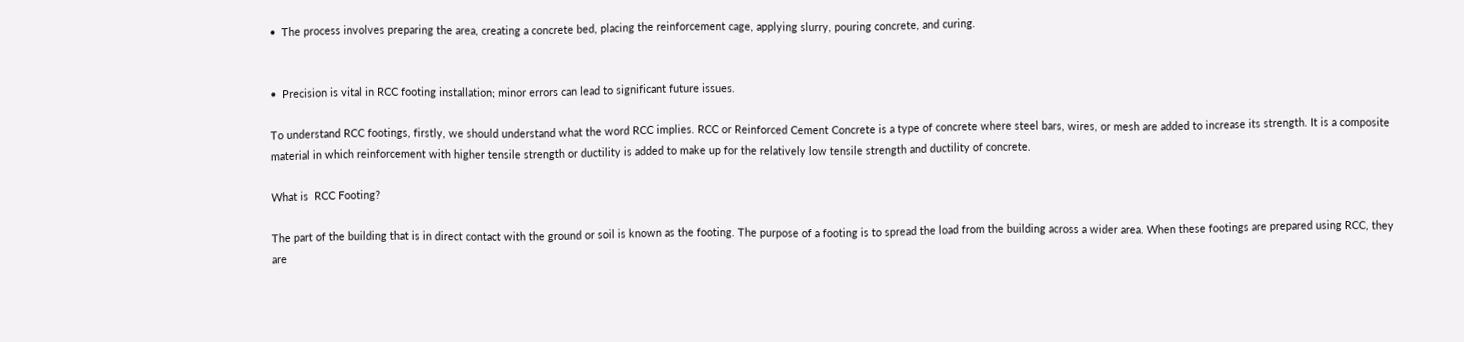•  The process involves preparing the area, creating a concrete bed, placing the reinforcement cage, applying slurry, pouring concrete, and curing.


•  Precision is vital in RCC footing installation; minor errors can lead to significant future issues.

To understand RCC footings, firstly, we should understand what the word RCC implies. RCC or Reinforced Cement Concrete is a type of concrete where steel bars, wires, or mesh are added to increase its strength. It is a composite material in which reinforcement with higher tensile strength or ductility is added to make up for the relatively low tensile strength and ductility of concrete.

What is  RCC Footing?

The part of the building that is in direct contact with the ground or soil is known as the footing. The purpose of a footing is to spread the load from the building across a wider area. When these footings are prepared using RCC, they are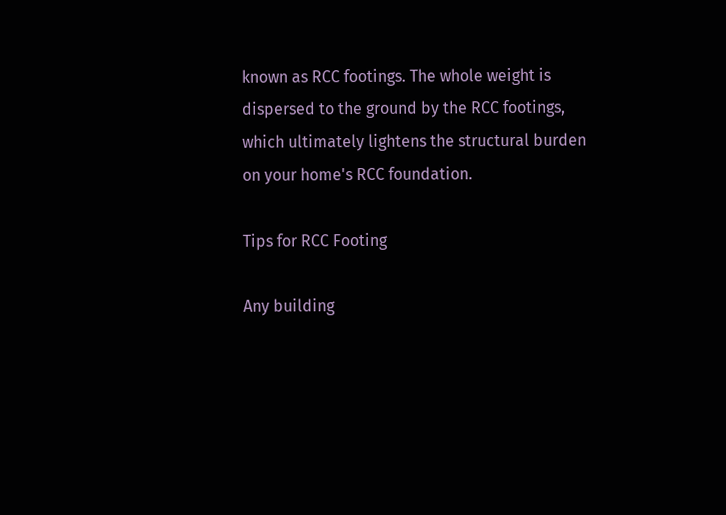known as RCC footings. The whole weight is dispersed to the ground by the RCC footings, which ultimately lightens the structural burden on your home's RCC foundation.

Tips for RCC Footing

Any building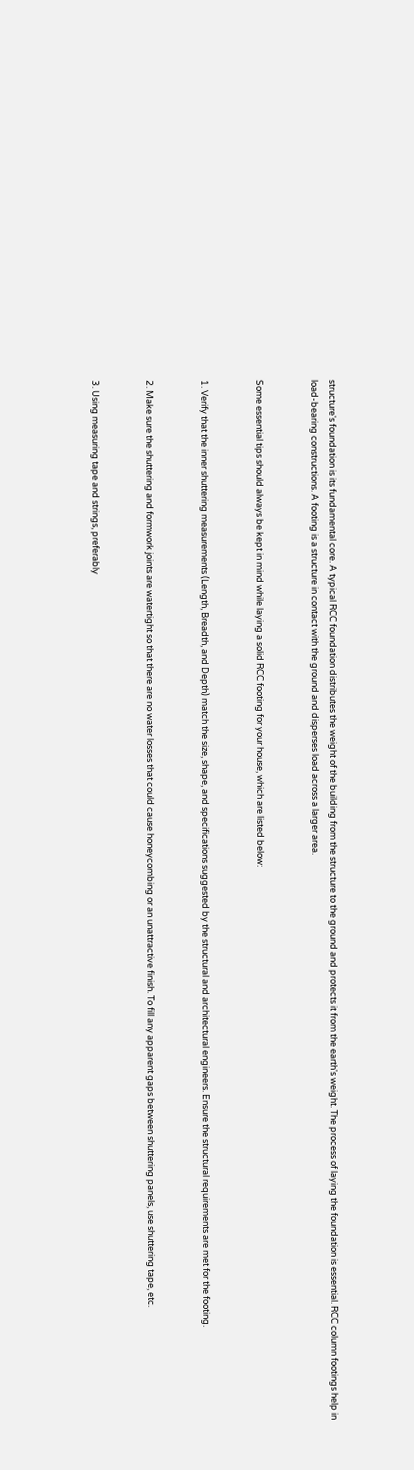structure's foundation is its fundamental core. A typical RCC foundation distributes the weight of the building from the structure to the ground and protects it from the earth's weight. The process of laying the foundation is essential. RCC column footings help in load-bearing constructions. A footing is a structure in contact with the ground and disperses load across a larger area.


Some essential tips should always be kept in mind while laying a solid RCC footing for your house, which are listed below:


1. Verify that the inner shuttering measurements (Length, Breadth, and Depth) match the size, shape, and specifications suggested by the structural and architectural engineers. Ensure the structural requirements are met for the footing.


2. Make sure the shuttering and formwork joints are watertight so that there are no water losses that could cause honeycombing or an unattractive finish. To fill any apparent gaps between shuttering panels, use shuttering tape, etc.


3. Using measuring tape and strings, preferably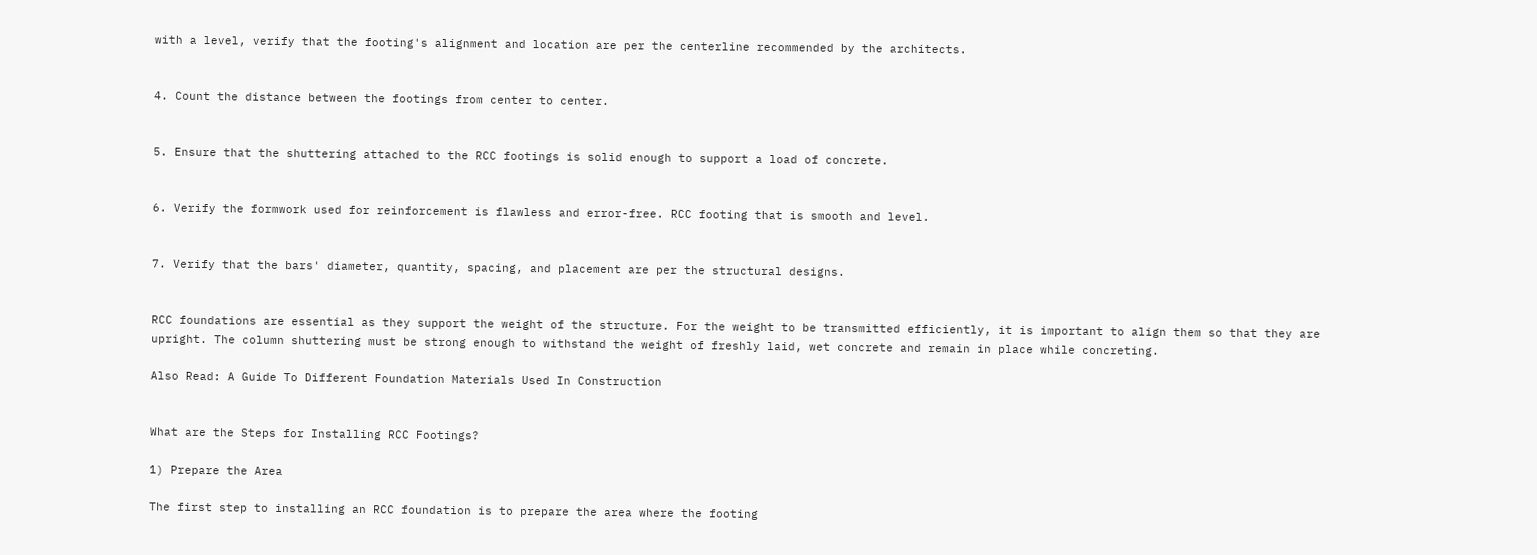with a level, verify that the footing's alignment and location are per the centerline recommended by the architects.


4. Count the distance between the footings from center to center.


5. Ensure that the shuttering attached to the RCC footings is solid enough to support a load of concrete.


6. Verify the formwork used for reinforcement is flawless and error-free. RCC footing that is smooth and level.


7. Verify that the bars' diameter, quantity, spacing, and placement are per the structural designs.


RCC foundations are essential as they support the weight of the structure. For the weight to be transmitted efficiently, it is important to align them so that they are upright. The column shuttering must be strong enough to withstand the weight of freshly laid, wet concrete and remain in place while concreting.

Also Read: A Guide To Different Foundation Materials Used In Construction


What are the Steps for Installing RCC Footings?

1) Prepare the Area

The first step to installing an RCC foundation is to prepare the area where the footing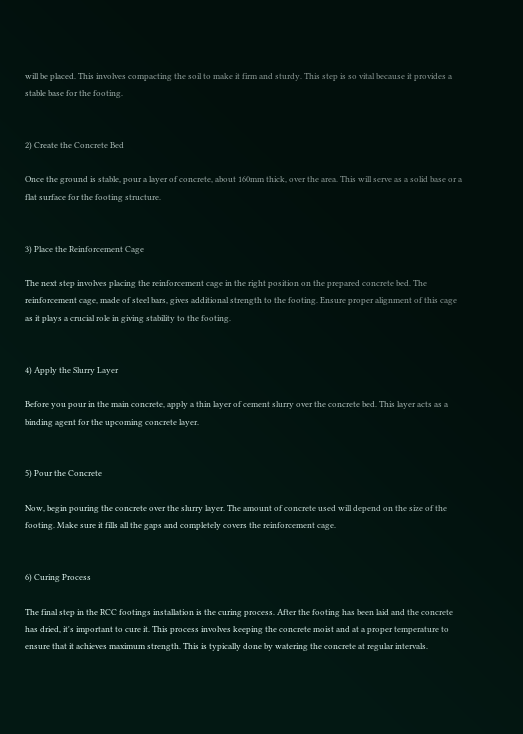will be placed. This involves compacting the soil to make it firm and sturdy. This step is so vital because it provides a stable base for the footing.


2) Create the Concrete Bed

Once the ground is stable, pour a layer of concrete, about 160mm thick, over the area. This will serve as a solid base or a flat surface for the footing structure.


3) Place the Reinforcement Cage

The next step involves placing the reinforcement cage in the right position on the prepared concrete bed. The reinforcement cage, made of steel bars, gives additional strength to the footing. Ensure proper alignment of this cage as it plays a crucial role in giving stability to the footing.


4) Apply the Slurry Layer

Before you pour in the main concrete, apply a thin layer of cement slurry over the concrete bed. This layer acts as a binding agent for the upcoming concrete layer.


5) Pour the Concrete

Now, begin pouring the concrete over the slurry layer. The amount of concrete used will depend on the size of the footing. Make sure it fills all the gaps and completely covers the reinforcement cage.


6) Curing Process

The final step in the RCC footings installation is the curing process. After the footing has been laid and the concrete has dried, it's important to cure it. This process involves keeping the concrete moist and at a proper temperature to ensure that it achieves maximum strength. This is typically done by watering the concrete at regular intervals.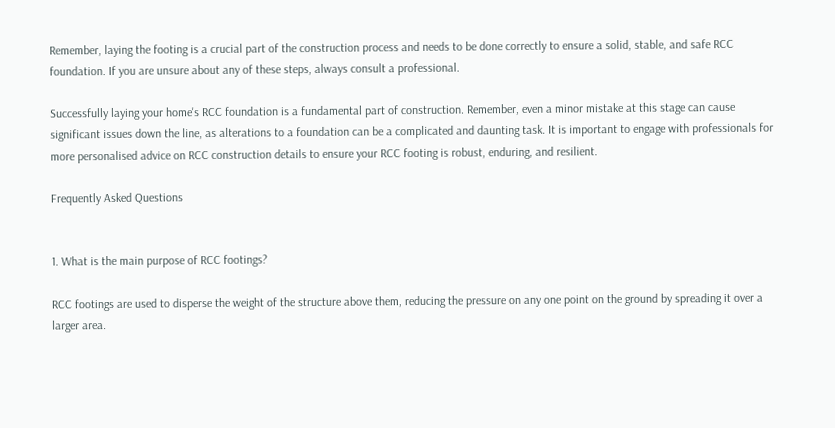Remember, laying the footing is a crucial part of the construction process and needs to be done correctly to ensure a solid, stable, and safe RCC foundation. If you are unsure about any of these steps, always consult a professional.

Successfully laying your home's RCC foundation is a fundamental part of construction. Remember, even a minor mistake at this stage can cause significant issues down the line, as alterations to a foundation can be a complicated and daunting task. It is important to engage with professionals for more personalised advice on RCC construction details to ensure your RCC footing is robust, enduring, and resilient.

Frequently Asked Questions


1. What is the main purpose of RCC footings?

RCC footings are used to disperse the weight of the structure above them, reducing the pressure on any one point on the ground by spreading it over a larger area.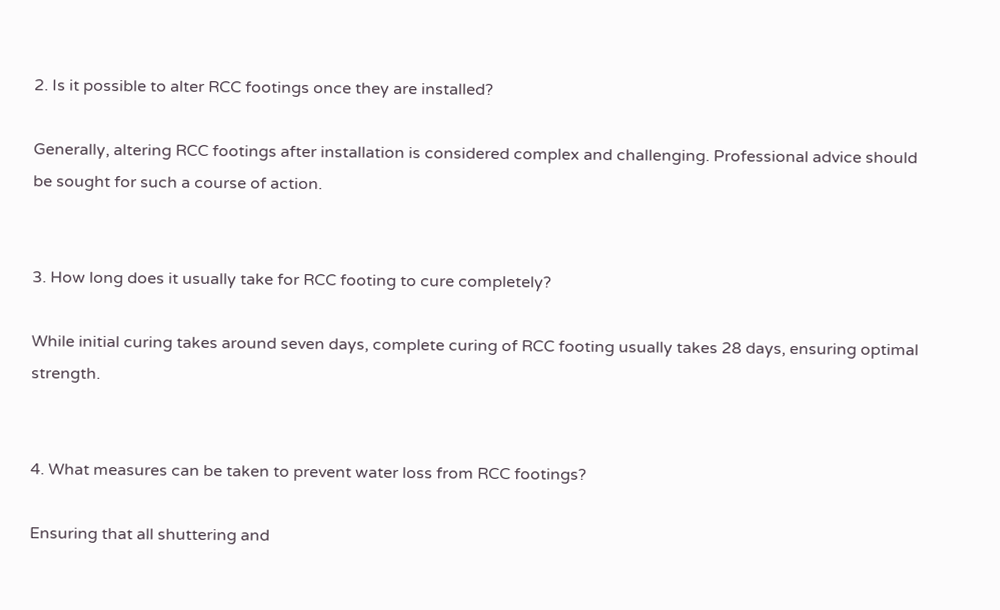2. Is it possible to alter RCC footings once they are installed?

Generally, altering RCC footings after installation is considered complex and challenging. Professional advice should be sought for such a course of action.


3. How long does it usually take for RCC footing to cure completely?

While initial curing takes around seven days, complete curing of RCC footing usually takes 28 days, ensuring optimal strength.


4. What measures can be taken to prevent water loss from RCC footings?

Ensuring that all shuttering and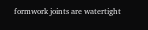formwork joints are watertight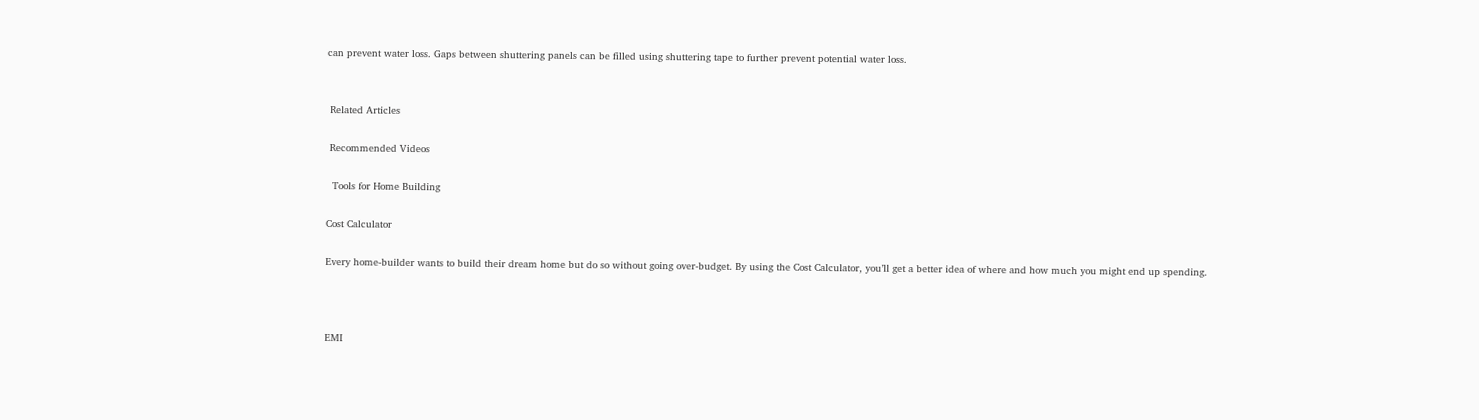can prevent water loss. Gaps between shuttering panels can be filled using shuttering tape to further prevent potential water loss.


 Related Articles

 Recommended Videos

  Tools for Home Building

Cost Calculator

Every home-builder wants to build their dream home but do so without going over-budget. By using the Cost Calculator, you’ll get a better idea of where and how much you might end up spending.



EMI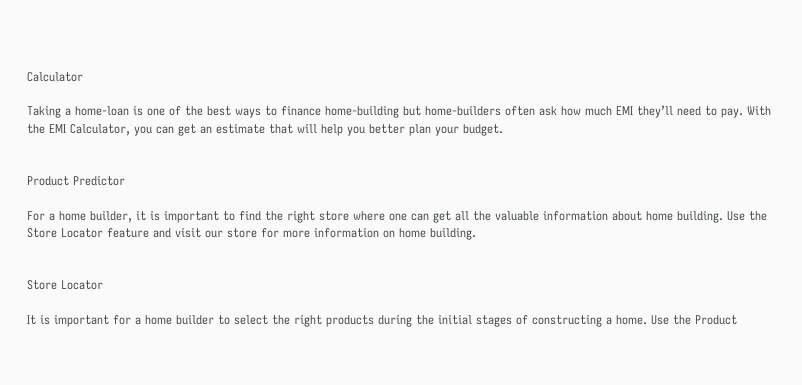Calculator

Taking a home-loan is one of the best ways to finance home-building but home-builders often ask how much EMI they’ll need to pay. With the EMI Calculator, you can get an estimate that will help you better plan your budget.


Product Predictor

For a home builder, it is important to find the right store where one can get all the valuable information about home building. Use the Store Locator feature and visit our store for more information on home building.


Store Locator

It is important for a home builder to select the right products during the initial stages of constructing a home. Use the Product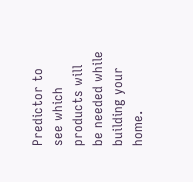Predictor to see which products will be needed while building your home.